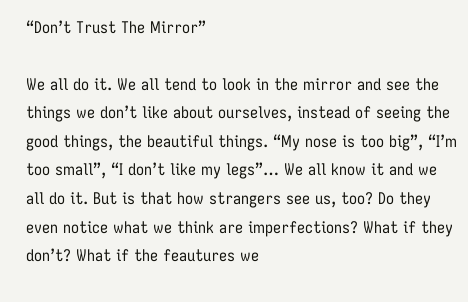“Don’t Trust The Mirror”

We all do it. We all tend to look in the mirror and see the things we don’t like about ourselves, instead of seeing the good things, the beautiful things. “My nose is too big”, “I’m too small”, “I don’t like my legs”… We all know it and we all do it. But is that how strangers see us, too? Do they even notice what we think are imperfections? What if they don’t? What if the feautures we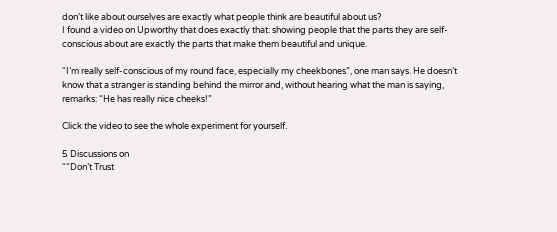don’t like about ourselves are exactly what people think are beautiful about us?
I found a video on Upworthy that does exactly that: showing people that the parts they are self-conscious about are exactly the parts that make them beautiful and unique.

“I’m really self-conscious of my round face, especially my cheekbones”, one man says. He doesn’t know that a stranger is standing behind the mirror and, without hearing what the man is saying, remarks: “He has really nice cheeks!”

Click the video to see the whole experiment for yourself.

5 Discussions on
““Don’t Trust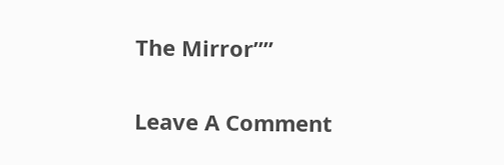The Mirror””

Leave A Comment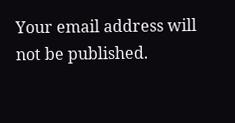Your email address will not be published.